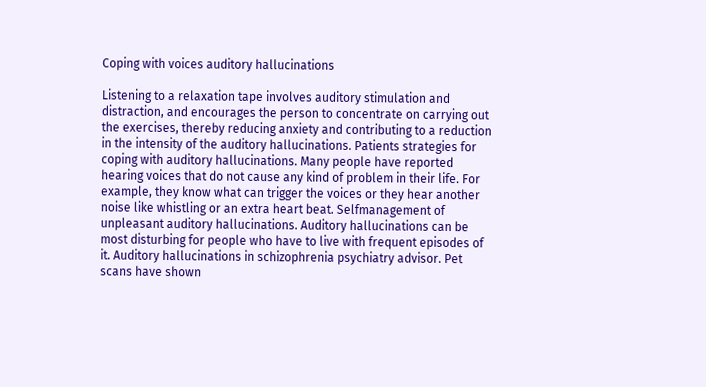Coping with voices auditory hallucinations

Listening to a relaxation tape involves auditory stimulation and distraction, and encourages the person to concentrate on carrying out the exercises, thereby reducing anxiety and contributing to a reduction in the intensity of the auditory hallucinations. Patients strategies for coping with auditory hallucinations. Many people have reported hearing voices that do not cause any kind of problem in their life. For example, they know what can trigger the voices or they hear another noise like whistling or an extra heart beat. Selfmanagement of unpleasant auditory hallucinations. Auditory hallucinations can be most disturbing for people who have to live with frequent episodes of it. Auditory hallucinations in schizophrenia psychiatry advisor. Pet scans have shown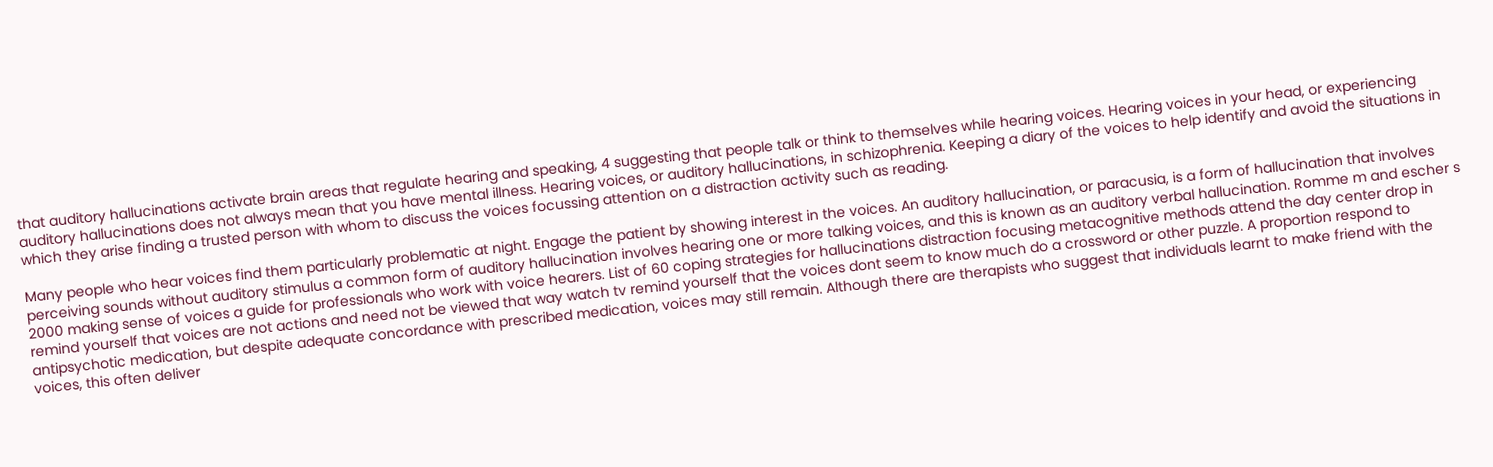that auditory hallucinations activate brain areas that regulate hearing and speaking, 4 suggesting that people talk or think to themselves while hearing voices. Hearing voices in your head, or experiencing auditory hallucinations does not always mean that you have mental illness. Hearing voices, or auditory hallucinations, in schizophrenia. Keeping a diary of the voices to help identify and avoid the situations in which they arise finding a trusted person with whom to discuss the voices focussing attention on a distraction activity such as reading.

Many people who hear voices find them particularly problematic at night. Engage the patient by showing interest in the voices. An auditory hallucination, or paracusia, is a form of hallucination that involves perceiving sounds without auditory stimulus a common form of auditory hallucination involves hearing one or more talking voices, and this is known as an auditory verbal hallucination. Romme m and escher s 2000 making sense of voices a guide for professionals who work with voice hearers. List of 60 coping strategies for hallucinations distraction focusing metacognitive methods attend the day center drop in remind yourself that voices are not actions and need not be viewed that way watch tv remind yourself that the voices dont seem to know much do a crossword or other puzzle. A proportion respond to antipsychotic medication, but despite adequate concordance with prescribed medication, voices may still remain. Although there are therapists who suggest that individuals learnt to make friend with the voices, this often deliver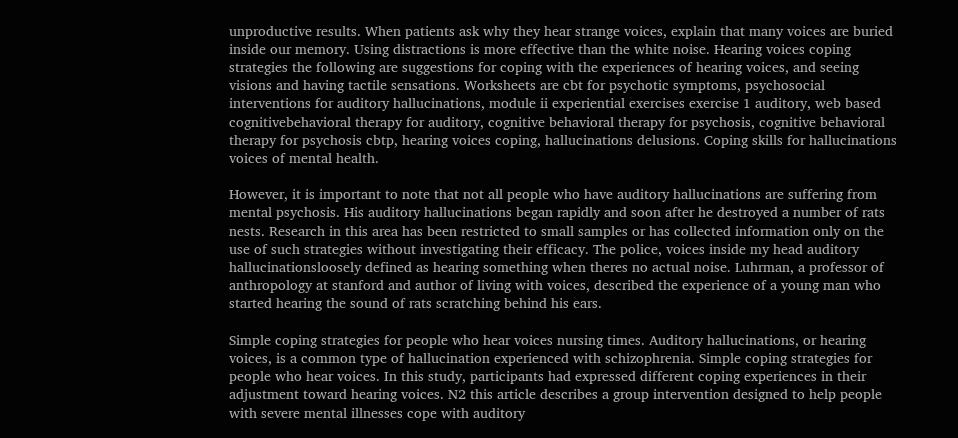unproductive results. When patients ask why they hear strange voices, explain that many voices are buried inside our memory. Using distractions is more effective than the white noise. Hearing voices coping strategies the following are suggestions for coping with the experiences of hearing voices, and seeing visions and having tactile sensations. Worksheets are cbt for psychotic symptoms, psychosocial interventions for auditory hallucinations, module ii experiential exercises exercise 1 auditory, web based cognitivebehavioral therapy for auditory, cognitive behavioral therapy for psychosis, cognitive behavioral therapy for psychosis cbtp, hearing voices coping, hallucinations delusions. Coping skills for hallucinations voices of mental health.

However, it is important to note that not all people who have auditory hallucinations are suffering from mental psychosis. His auditory hallucinations began rapidly and soon after he destroyed a number of rats nests. Research in this area has been restricted to small samples or has collected information only on the use of such strategies without investigating their efficacy. The police, voices inside my head auditory hallucinationsloosely defined as hearing something when theres no actual noise. Luhrman, a professor of anthropology at stanford and author of living with voices, described the experience of a young man who started hearing the sound of rats scratching behind his ears.

Simple coping strategies for people who hear voices nursing times. Auditory hallucinations, or hearing voices, is a common type of hallucination experienced with schizophrenia. Simple coping strategies for people who hear voices. In this study, participants had expressed different coping experiences in their adjustment toward hearing voices. N2 this article describes a group intervention designed to help people with severe mental illnesses cope with auditory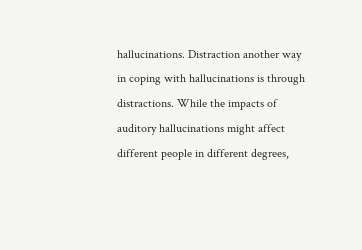hallucinations. Distraction another way in coping with hallucinations is through distractions. While the impacts of auditory hallucinations might affect different people in different degrees,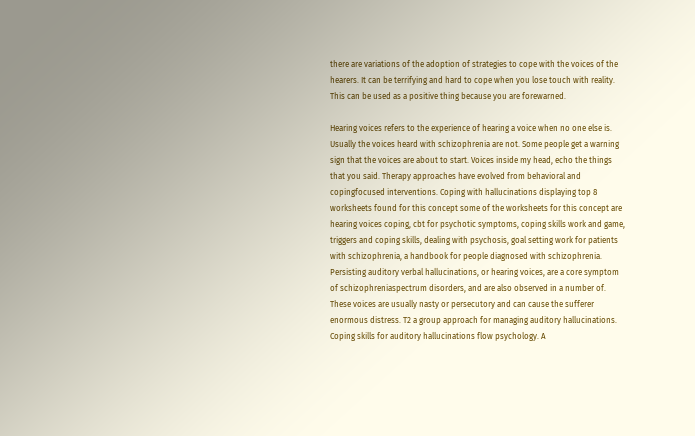there are variations of the adoption of strategies to cope with the voices of the hearers. It can be terrifying and hard to cope when you lose touch with reality. This can be used as a positive thing because you are forewarned.

Hearing voices refers to the experience of hearing a voice when no one else is. Usually the voices heard with schizophrenia are not. Some people get a warning sign that the voices are about to start. Voices inside my head, echo the things that you said. Therapy approaches have evolved from behavioral and copingfocused interventions. Coping with hallucinations displaying top 8 worksheets found for this concept some of the worksheets for this concept are hearing voices coping, cbt for psychotic symptoms, coping skills work and game, triggers and coping skills, dealing with psychosis, goal setting work for patients with schizophrenia, a handbook for people diagnosed with schizophrenia. Persisting auditory verbal hallucinations, or hearing voices, are a core symptom of schizophreniaspectrum disorders, and are also observed in a number of. These voices are usually nasty or persecutory and can cause the sufferer enormous distress. T2 a group approach for managing auditory hallucinations. Coping skills for auditory hallucinations flow psychology. A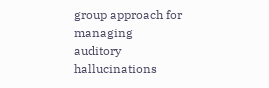group approach for managing auditory hallucinations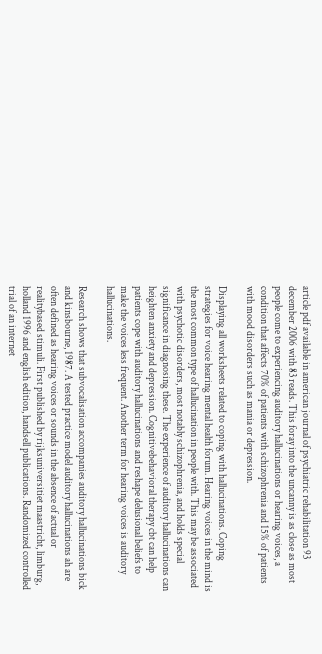article pdf available in american journal of psychiatric rehabilitation 93 december 2006 with 83 reads. This foray into the uncanny is as close as most people come to experiencing auditory hallucinations or hearing voices, a condition that affects 70% of patients with schizophrenia and 15% of patients with mood disorders such as mania or depression.

Displaying all worksheets related to coping with hallucinations. Coping strategies for voice hearing mental health forum. Hearing voices in the mind is the most common type of hallucination in people with. This may be associated with psychotic disorders, most notably schizophrenia, and holds special significance in diagnosing these. The experience of auditory hallucinations can heighten anxiety and depression. Cognitivebehavioral therapy cbt can help patients cope with auditory hallucinations and reshape delusional beliefs to make the voices less frequent. Another term for hearing voices is auditory hallucinations.

Research shows that subvocalisation accompanies auditory hallucinations bick and kinsbourne, 1987. A tested practice model auditory hallucinations ah are often defined as hearing voices or sounds in the absence of actual or realitybased stimuli. First published by rijksuniversitiet maastricht, limburg, holland 1996 and english edition, handsell publications. Randomized controlled trial of an internet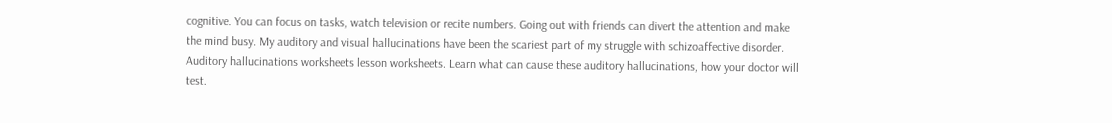cognitive. You can focus on tasks, watch television or recite numbers. Going out with friends can divert the attention and make the mind busy. My auditory and visual hallucinations have been the scariest part of my struggle with schizoaffective disorder. Auditory hallucinations worksheets lesson worksheets. Learn what can cause these auditory hallucinations, how your doctor will test.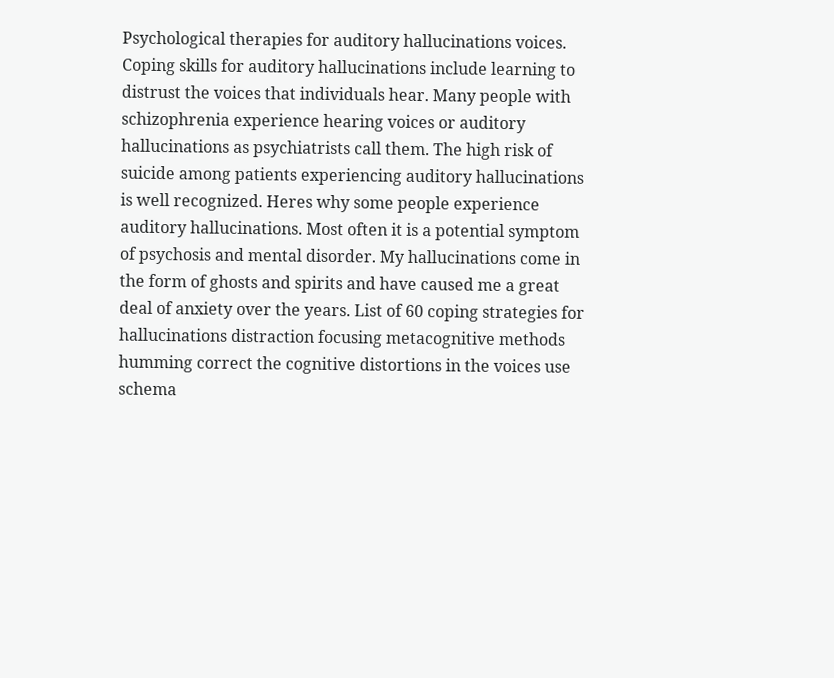Psychological therapies for auditory hallucinations voices. Coping skills for auditory hallucinations include learning to distrust the voices that individuals hear. Many people with schizophrenia experience hearing voices or auditory hallucinations as psychiatrists call them. The high risk of suicide among patients experiencing auditory hallucinations is well recognized. Heres why some people experience auditory hallucinations. Most often it is a potential symptom of psychosis and mental disorder. My hallucinations come in the form of ghosts and spirits and have caused me a great deal of anxiety over the years. List of 60 coping strategies for hallucinations distraction focusing metacognitive methods humming correct the cognitive distortions in the voices use schema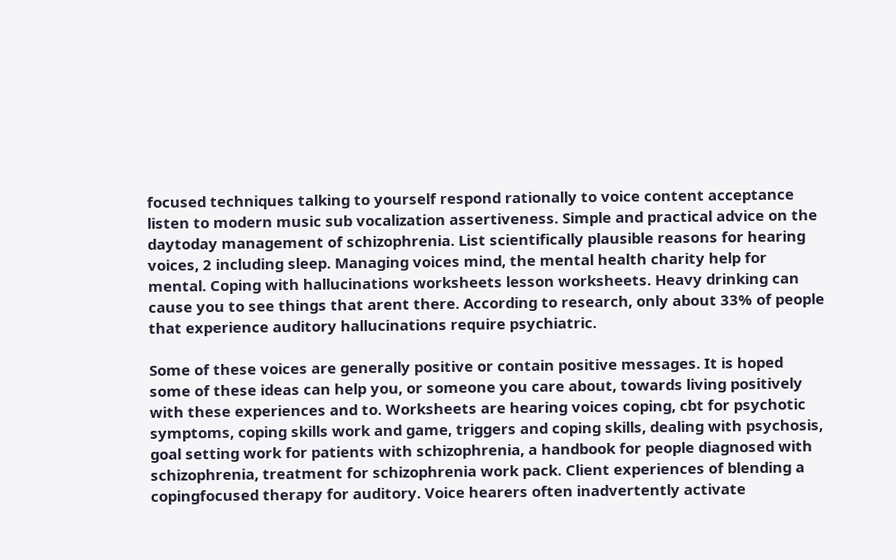focused techniques talking to yourself respond rationally to voice content acceptance listen to modern music sub vocalization assertiveness. Simple and practical advice on the daytoday management of schizophrenia. List scientifically plausible reasons for hearing voices, 2 including sleep. Managing voices mind, the mental health charity help for mental. Coping with hallucinations worksheets lesson worksheets. Heavy drinking can cause you to see things that arent there. According to research, only about 33% of people that experience auditory hallucinations require psychiatric.

Some of these voices are generally positive or contain positive messages. It is hoped some of these ideas can help you, or someone you care about, towards living positively with these experiences and to. Worksheets are hearing voices coping, cbt for psychotic symptoms, coping skills work and game, triggers and coping skills, dealing with psychosis, goal setting work for patients with schizophrenia, a handbook for people diagnosed with schizophrenia, treatment for schizophrenia work pack. Client experiences of blending a copingfocused therapy for auditory. Voice hearers often inadvertently activate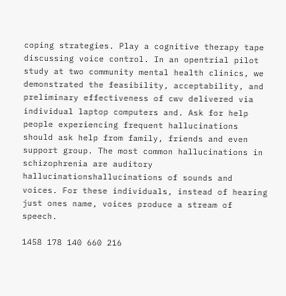coping strategies. Play a cognitive therapy tape discussing voice control. In an opentrial pilot study at two community mental health clinics, we demonstrated the feasibility, acceptability, and preliminary effectiveness of cwv delivered via individual laptop computers and. Ask for help people experiencing frequent hallucinations should ask help from family, friends and even support group. The most common hallucinations in schizophrenia are auditory hallucinationshallucinations of sounds and voices. For these individuals, instead of hearing just ones name, voices produce a stream of speech.

1458 178 140 660 216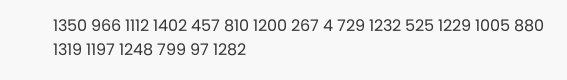1350 966 1112 1402 457 810 1200 267 4 729 1232 525 1229 1005 880 1319 1197 1248 799 97 1282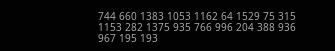744 660 1383 1053 1162 64 1529 75 315 1153 282 1375 935 766 996 204 388 936 967 195 193